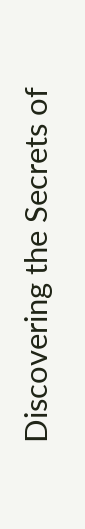Discovering the Secrets of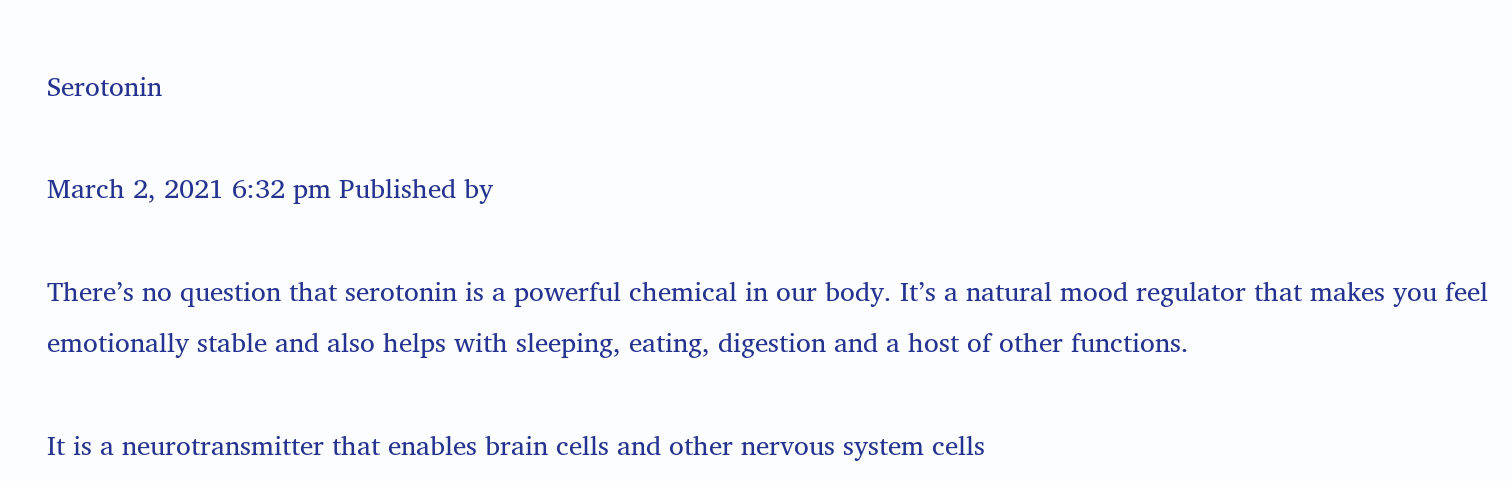Serotonin

March 2, 2021 6:32 pm Published by

There’s no question that serotonin is a powerful chemical in our body. It’s a natural mood regulator that makes you feel emotionally stable and also helps with sleeping, eating, digestion and a host of other functions.

It is a neurotransmitter that enables brain cells and other nervous system cells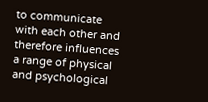to communicate with each other and therefore influences a range of physical and psychological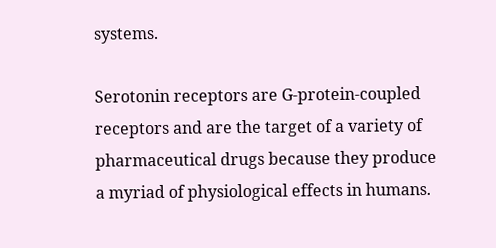systems.

Serotonin receptors are G-protein-coupled receptors and are the target of a variety of pharmaceutical drugs because they produce a myriad of physiological effects in humans.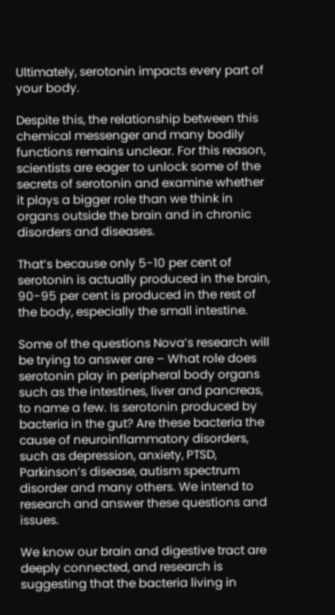Ultimately, serotonin impacts every part of your body.

Despite this, the relationship between this chemical messenger and many bodily functions remains unclear. For this reason, scientists are eager to unlock some of the secrets of serotonin and examine whether it plays a bigger role than we think in organs outside the brain and in chronic disorders and diseases.

That’s because only 5-10 per cent of serotonin is actually produced in the brain, 90-95 per cent is produced in the rest of the body, especially the small intestine.

Some of the questions Nova’s research will be trying to answer are – What role does serotonin play in peripheral body organs such as the intestines, liver and pancreas, to name a few. Is serotonin produced by bacteria in the gut? Are these bacteria the cause of neuroinflammatory disorders, such as depression, anxiety, PTSD, Parkinson’s disease, autism spectrum disorder and many others. We intend to research and answer these questions and issues.

We know our brain and digestive tract are deeply connected, and research is suggesting that the bacteria living in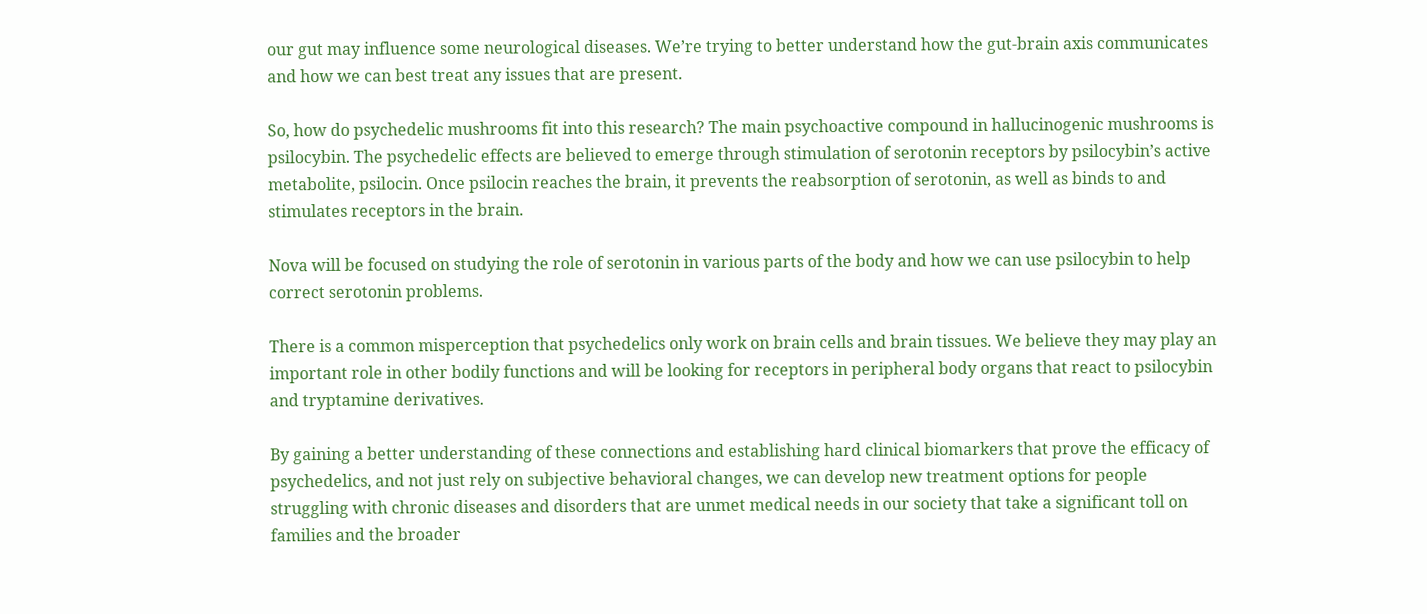our gut may influence some neurological diseases. We’re trying to better understand how the gut-brain axis communicates and how we can best treat any issues that are present.

So, how do psychedelic mushrooms fit into this research? The main psychoactive compound in hallucinogenic mushrooms is psilocybin. The psychedelic effects are believed to emerge through stimulation of serotonin receptors by psilocybin’s active metabolite, psilocin. Once psilocin reaches the brain, it prevents the reabsorption of serotonin, as well as binds to and stimulates receptors in the brain.

Nova will be focused on studying the role of serotonin in various parts of the body and how we can use psilocybin to help correct serotonin problems.

There is a common misperception that psychedelics only work on brain cells and brain tissues. We believe they may play an important role in other bodily functions and will be looking for receptors in peripheral body organs that react to psilocybin and tryptamine derivatives.

By gaining a better understanding of these connections and establishing hard clinical biomarkers that prove the efficacy of psychedelics, and not just rely on subjective behavioral changes, we can develop new treatment options for people struggling with chronic diseases and disorders that are unmet medical needs in our society that take a significant toll on families and the broader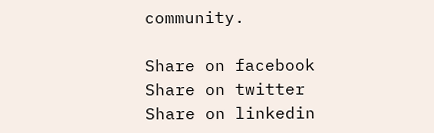community.

Share on facebook
Share on twitter
Share on linkedin